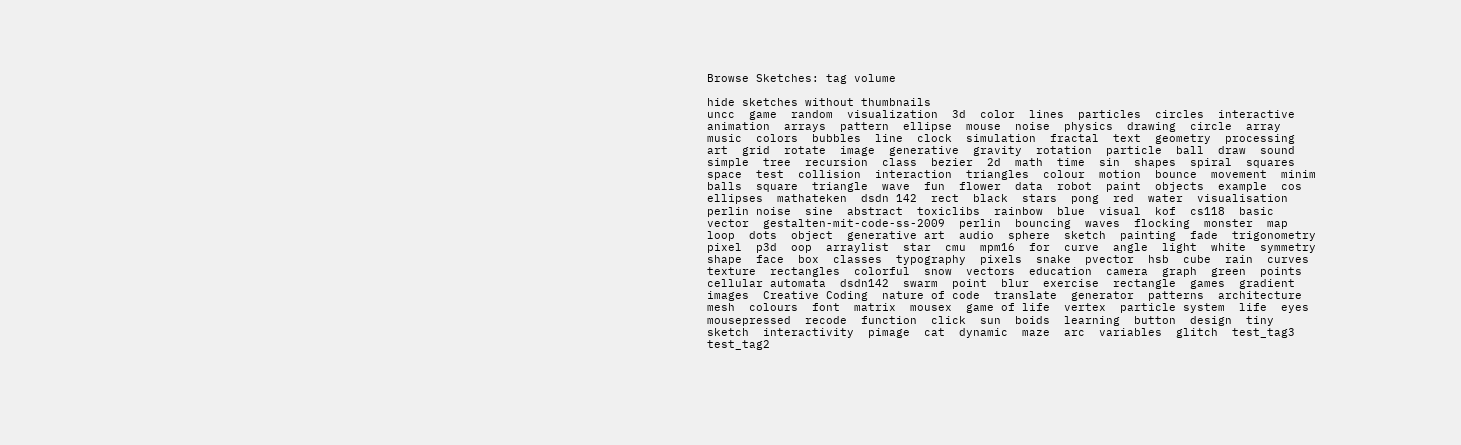Browse Sketches: tag volume

hide sketches without thumbnails
uncc  game  random  visualization  3d  color  lines  particles  circles  interactive  animation  arrays  pattern  ellipse  mouse  noise  physics  drawing  circle  array  music  colors  bubbles  line  clock  simulation  fractal  text  geometry  processing  art  grid  rotate  image  generative  gravity  rotation  particle  ball  draw  sound  simple  tree  recursion  class  bezier  2d  math  time  sin  shapes  spiral  squares  space  test  collision  interaction  triangles  colour  motion  bounce  movement  minim  balls  square  triangle  wave  fun  flower  data  robot  paint  objects  example  cos  ellipses  mathateken  dsdn 142  rect  black  stars  pong  red  water  visualisation  perlin noise  sine  abstract  toxiclibs  rainbow  blue  visual  kof  cs118  basic  vector  gestalten-mit-code-ss-2009  perlin  bouncing  waves  flocking  monster  map  loop  dots  object  generative art  audio  sphere  sketch  painting  fade  trigonometry  pixel  p3d  oop  arraylist  star  cmu  mpm16  for  curve  angle  light  white  symmetry  shape  face  box  classes  typography  pixels  snake  pvector  hsb  cube  rain  curves  texture  rectangles  colorful  snow  vectors  education  camera  graph  green  points  cellular automata  dsdn142  swarm  point  blur  exercise  rectangle  games  gradient  images  Creative Coding  nature of code  translate  generator  patterns  architecture  mesh  colours  font  matrix  mousex  game of life  vertex  particle system  life  eyes  mousepressed  recode  function  click  sun  boids  learning  button  design  tiny sketch  interactivity  pimage  cat  dynamic  maze  arc  variables  glitch  test_tag3  test_tag2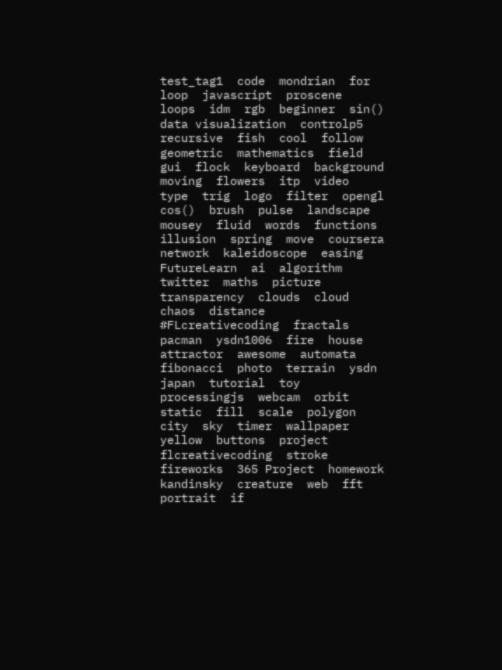test_tag1  code  mondrian  for loop  javascript  proscene  loops  idm  rgb  beginner  sin()  data visualization  controlp5  recursive  fish  cool  follow  geometric  mathematics  field  gui  flock  keyboard  background  moving  flowers  itp  video  type  trig  logo  filter  opengl  cos()  brush  pulse  landscape  mousey  fluid  words  functions  illusion  spring  move  coursera  network  kaleidoscope  easing  FutureLearn  ai  algorithm  twitter  maths  picture  transparency  clouds  cloud  chaos  distance  #FLcreativecoding  fractals  pacman  ysdn1006  fire  house  attractor  awesome  automata  fibonacci  photo  terrain  ysdn  japan  tutorial  toy  processingjs  webcam  orbit  static  fill  scale  polygon  city  sky  timer  wallpaper  yellow  buttons  project  flcreativecoding  stroke  fireworks  365 Project  homework  kandinsky  creature  web  fft  portrait  if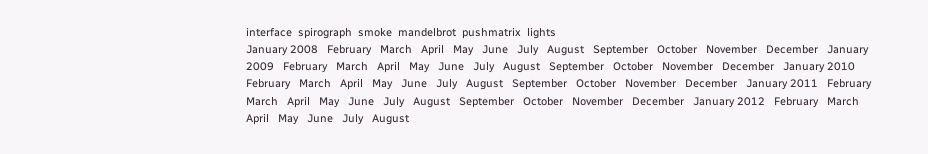interface  spirograph  smoke  mandelbrot  pushmatrix  lights
January 2008   February   March   April   May   June   July   August   September   October   November   December   January 2009   February   March   April   May   June   July   August   September   October   November   December   January 2010   February   March   April   May   June   July   August   September   October   November   December   January 2011   February   March   April   May   June   July   August   September   October   November   December   January 2012   February   March   April   May   June   July   August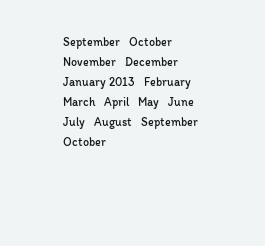September   October   November   December   January 2013   February   March   April   May   June   July   August   September   October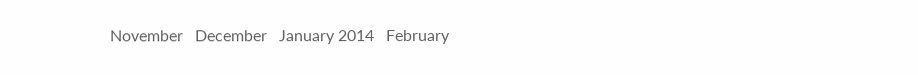November   December   January 2014   February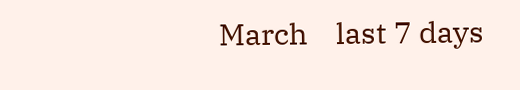March    last 7 days